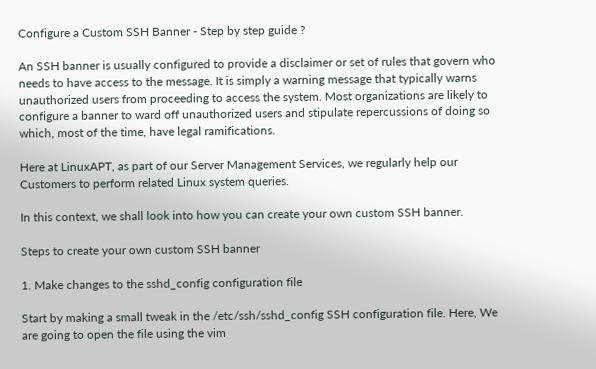Configure a Custom SSH Banner - Step by step guide ?

An SSH banner is usually configured to provide a disclaimer or set of rules that govern who needs to have access to the message. It is simply a warning message that typically warns unauthorized users from proceeding to access the system. Most organizations are likely to configure a banner to ward off unauthorized users and stipulate repercussions of doing so which, most of the time, have legal ramifications.

Here at LinuxAPT, as part of our Server Management Services, we regularly help our Customers to perform related Linux system queries.

In this context, we shall look into how you can create your own custom SSH banner.

Steps to create your own custom SSH banner

1. Make changes to the sshd_config configuration file

Start by making a small tweak in the /etc/ssh/sshd_config SSH configuration file. Here, We are going to open the file using the vim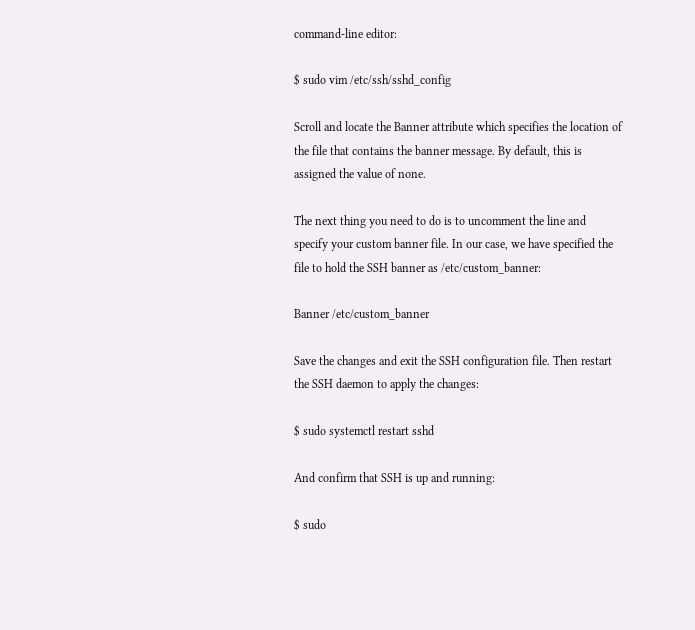command-line editor:

$ sudo vim /etc/ssh/sshd_config

Scroll and locate the Banner attribute which specifies the location of the file that contains the banner message. By default, this is assigned the value of none.

The next thing you need to do is to uncomment the line and specify your custom banner file. In our case, we have specified the file to hold the SSH banner as /etc/custom_banner:

Banner /etc/custom_banner

Save the changes and exit the SSH configuration file. Then restart the SSH daemon to apply the changes:

$ sudo systemctl restart sshd

And confirm that SSH is up and running:

$ sudo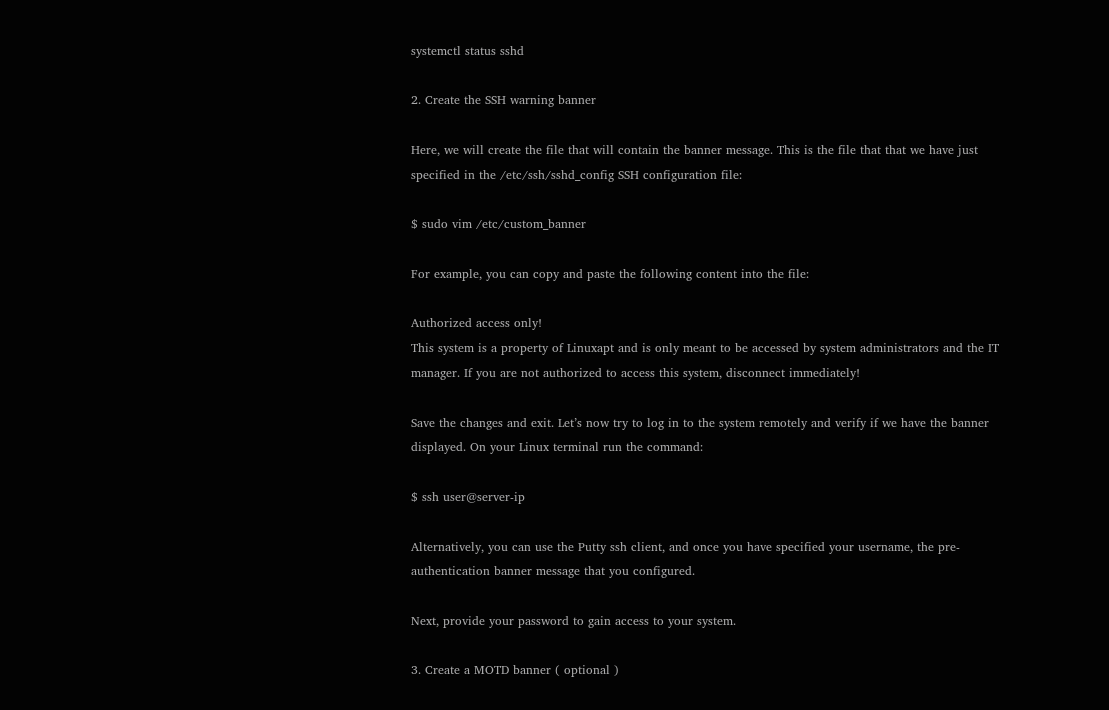systemctl status sshd

2. Create the SSH warning banner

Here, we will create the file that will contain the banner message. This is the file that that we have just specified in the /etc/ssh/sshd_config SSH configuration file:

$ sudo vim /etc/custom_banner

For example, you can copy and paste the following content into the file:

Authorized access only!
This system is a property of Linuxapt and is only meant to be accessed by system administrators and the IT manager. If you are not authorized to access this system, disconnect immediately!

Save the changes and exit. Let’s now try to log in to the system remotely and verify if we have the banner displayed. On your Linux terminal run the command:

$ ssh user@server-ip

Alternatively, you can use the Putty ssh client, and once you have specified your username, the pre-authentication banner message that you configured.

Next, provide your password to gain access to your system.

3. Create a MOTD banner ( optional )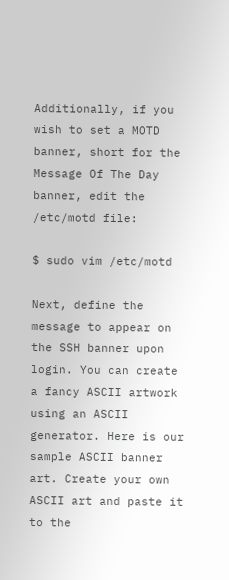Additionally, if you wish to set a MOTD banner, short for the Message Of The Day banner, edit the /etc/motd file:

$ sudo vim /etc/motd

Next, define the message to appear on the SSH banner upon login. You can create a fancy ASCII artwork using an ASCII generator. Here is our sample ASCII banner art. Create your own ASCII art and paste it to the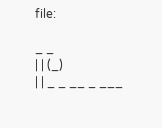file:

_ _
| | (_)
| | _ _ __ _ ___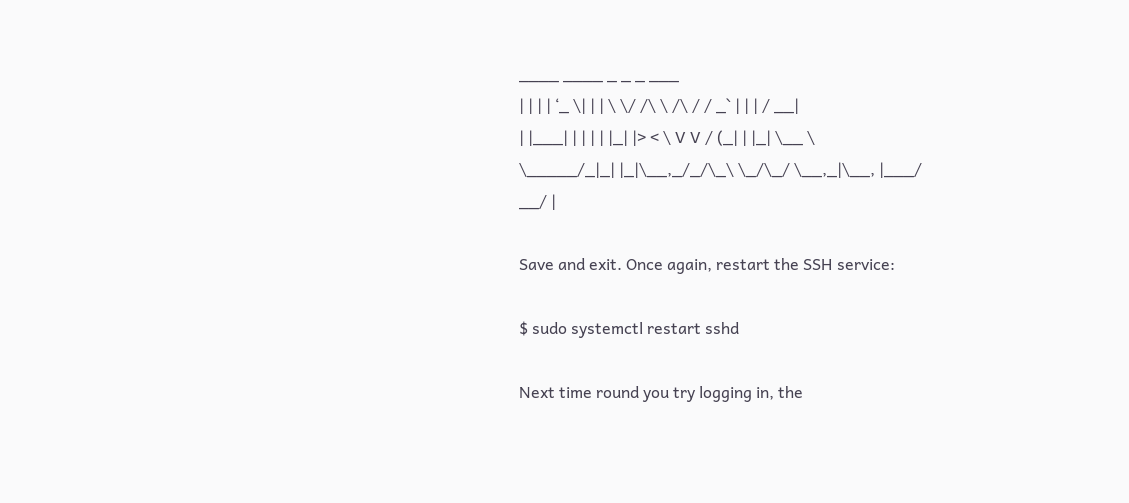____ ____ _ _ _ ___
| | | | ‘_ \| | | \ \/ /\ \ /\ / / _` | | | / __|
| |___| | | | | |_| |> < \ V V / (_| | |_| \__ \
\_____/_|_| |_|\__,_/_/\_\ \_/\_/ \__,_|\__, |___/
__/ |

Save and exit. Once again, restart the SSH service:

$ sudo systemctl restart sshd

Next time round you try logging in, the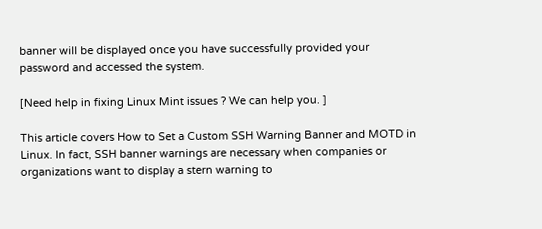banner will be displayed once you have successfully provided your password and accessed the system.

[Need help in fixing Linux Mint issues ? We can help you. ]

This article covers How to Set a Custom SSH Warning Banner and MOTD in Linux. In fact, SSH banner warnings are necessary when companies or organizations want to display a stern warning to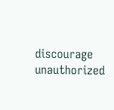discourage unauthorized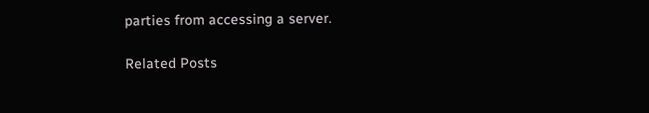parties from accessing a server.

Related Posts